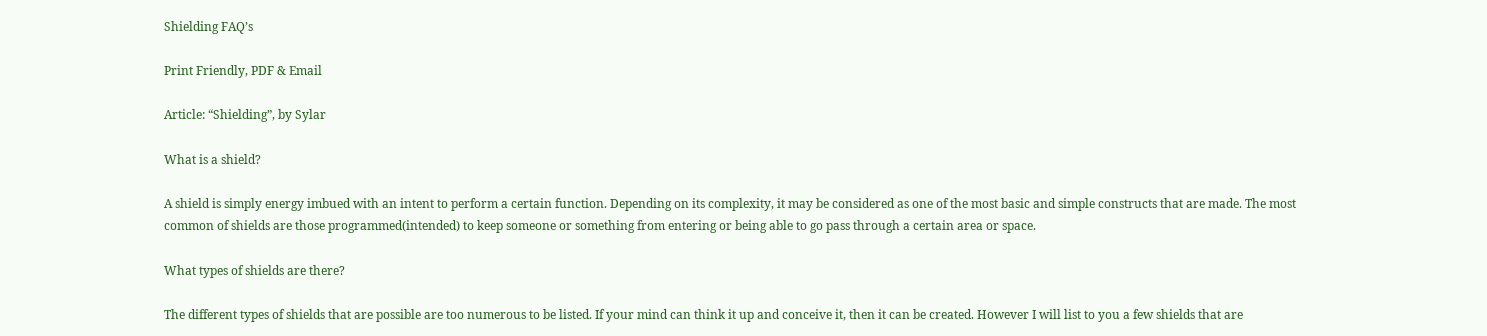Shielding FAQ’s

Print Friendly, PDF & Email

Article: “Shielding”, by Sylar

What is a shield?

A shield is simply energy imbued with an intent to perform a certain function. Depending on its complexity, it may be considered as one of the most basic and simple constructs that are made. The most common of shields are those programmed(intended) to keep someone or something from entering or being able to go pass through a certain area or space.

What types of shields are there?

The different types of shields that are possible are too numerous to be listed. If your mind can think it up and conceive it, then it can be created. However I will list to you a few shields that are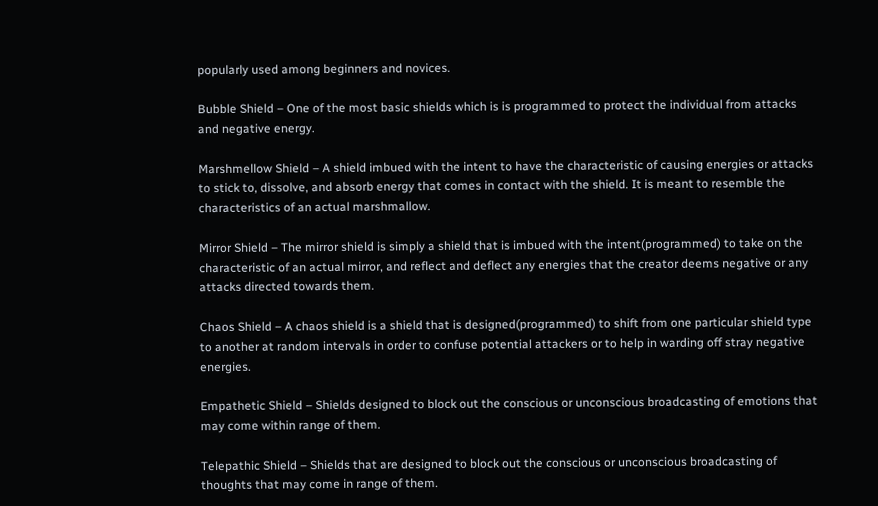popularly used among beginners and novices.

Bubble Shield – One of the most basic shields which is is programmed to protect the individual from attacks and negative energy.

Marshmellow Shield – A shield imbued with the intent to have the characteristic of causing energies or attacks to stick to, dissolve, and absorb energy that comes in contact with the shield. It is meant to resemble the characteristics of an actual marshmallow.

Mirror Shield – The mirror shield is simply a shield that is imbued with the intent(programmed) to take on the characteristic of an actual mirror, and reflect and deflect any energies that the creator deems negative or any attacks directed towards them.

Chaos Shield – A chaos shield is a shield that is designed(programmed) to shift from one particular shield type to another at random intervals in order to confuse potential attackers or to help in warding off stray negative energies.

Empathetic Shield – Shields designed to block out the conscious or unconscious broadcasting of emotions that may come within range of them.

Telepathic Shield – Shields that are designed to block out the conscious or unconscious broadcasting of thoughts that may come in range of them.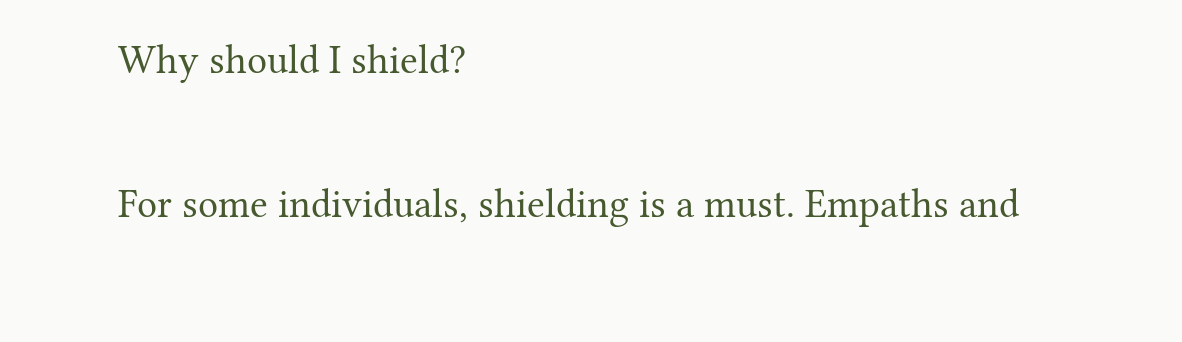Why should I shield?

For some individuals, shielding is a must. Empaths and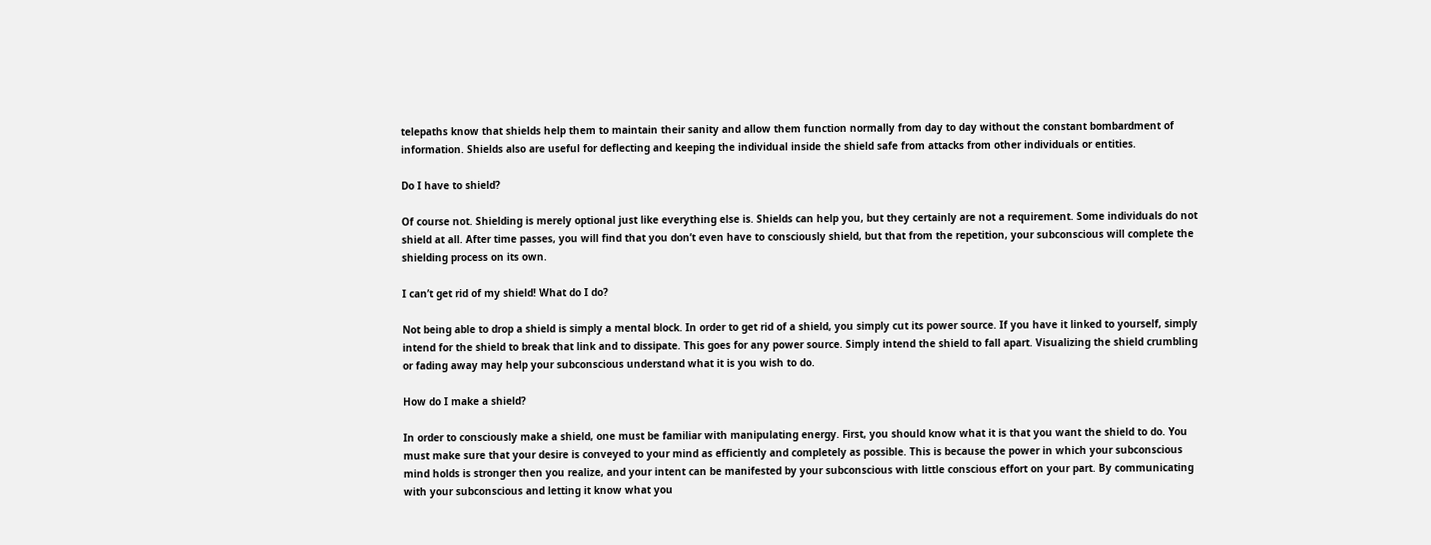telepaths know that shields help them to maintain their sanity and allow them function normally from day to day without the constant bombardment of information. Shields also are useful for deflecting and keeping the individual inside the shield safe from attacks from other individuals or entities.

Do I have to shield?

Of course not. Shielding is merely optional just like everything else is. Shields can help you, but they certainly are not a requirement. Some individuals do not shield at all. After time passes, you will find that you don’t even have to consciously shield, but that from the repetition, your subconscious will complete the shielding process on its own.

I can’t get rid of my shield! What do I do?

Not being able to drop a shield is simply a mental block. In order to get rid of a shield, you simply cut its power source. If you have it linked to yourself, simply intend for the shield to break that link and to dissipate. This goes for any power source. Simply intend the shield to fall apart. Visualizing the shield crumbling or fading away may help your subconscious understand what it is you wish to do.

How do I make a shield?

In order to consciously make a shield, one must be familiar with manipulating energy. First, you should know what it is that you want the shield to do. You must make sure that your desire is conveyed to your mind as efficiently and completely as possible. This is because the power in which your subconscious mind holds is stronger then you realize, and your intent can be manifested by your subconscious with little conscious effort on your part. By communicating with your subconscious and letting it know what you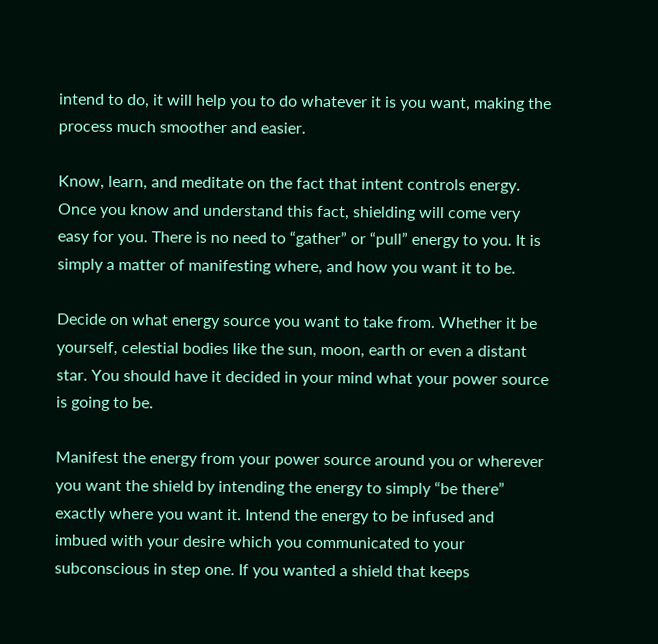intend to do, it will help you to do whatever it is you want, making the process much smoother and easier.

Know, learn, and meditate on the fact that intent controls energy. Once you know and understand this fact, shielding will come very easy for you. There is no need to “gather” or “pull” energy to you. It is simply a matter of manifesting where, and how you want it to be.

Decide on what energy source you want to take from. Whether it be yourself, celestial bodies like the sun, moon, earth or even a distant star. You should have it decided in your mind what your power source is going to be.

Manifest the energy from your power source around you or wherever you want the shield by intending the energy to simply “be there” exactly where you want it. Intend the energy to be infused and imbued with your desire which you communicated to your subconscious in step one. If you wanted a shield that keeps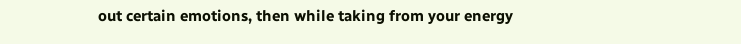out certain emotions, then while taking from your energy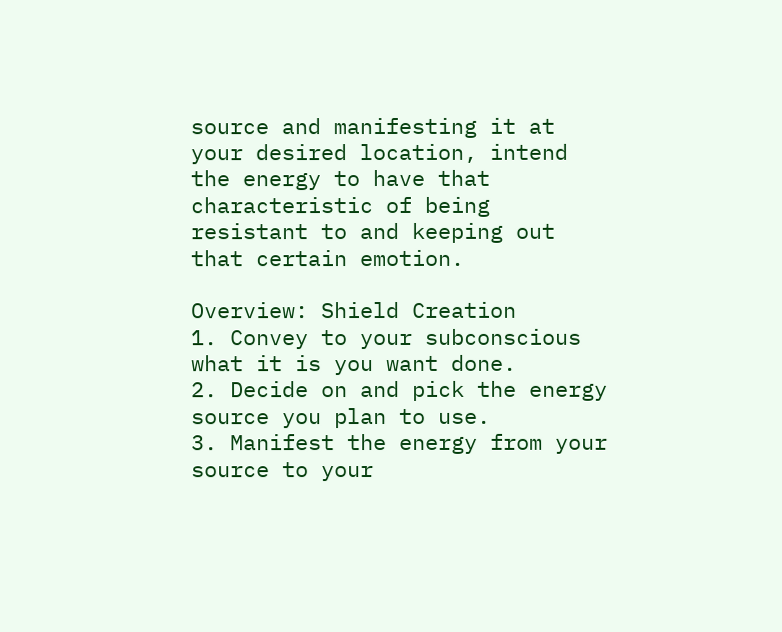source and manifesting it at your desired location, intend the energy to have that characteristic of being resistant to and keeping out that certain emotion.

Overview: Shield Creation
1. Convey to your subconscious what it is you want done.
2. Decide on and pick the energy source you plan to use.
3. Manifest the energy from your source to your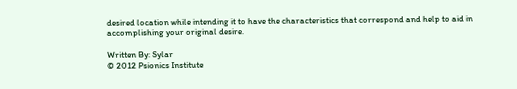desired location while intending it to have the characteristics that correspond and help to aid in accomplishing your original desire.

Written By: Sylar
© 2012 Psionics Institute